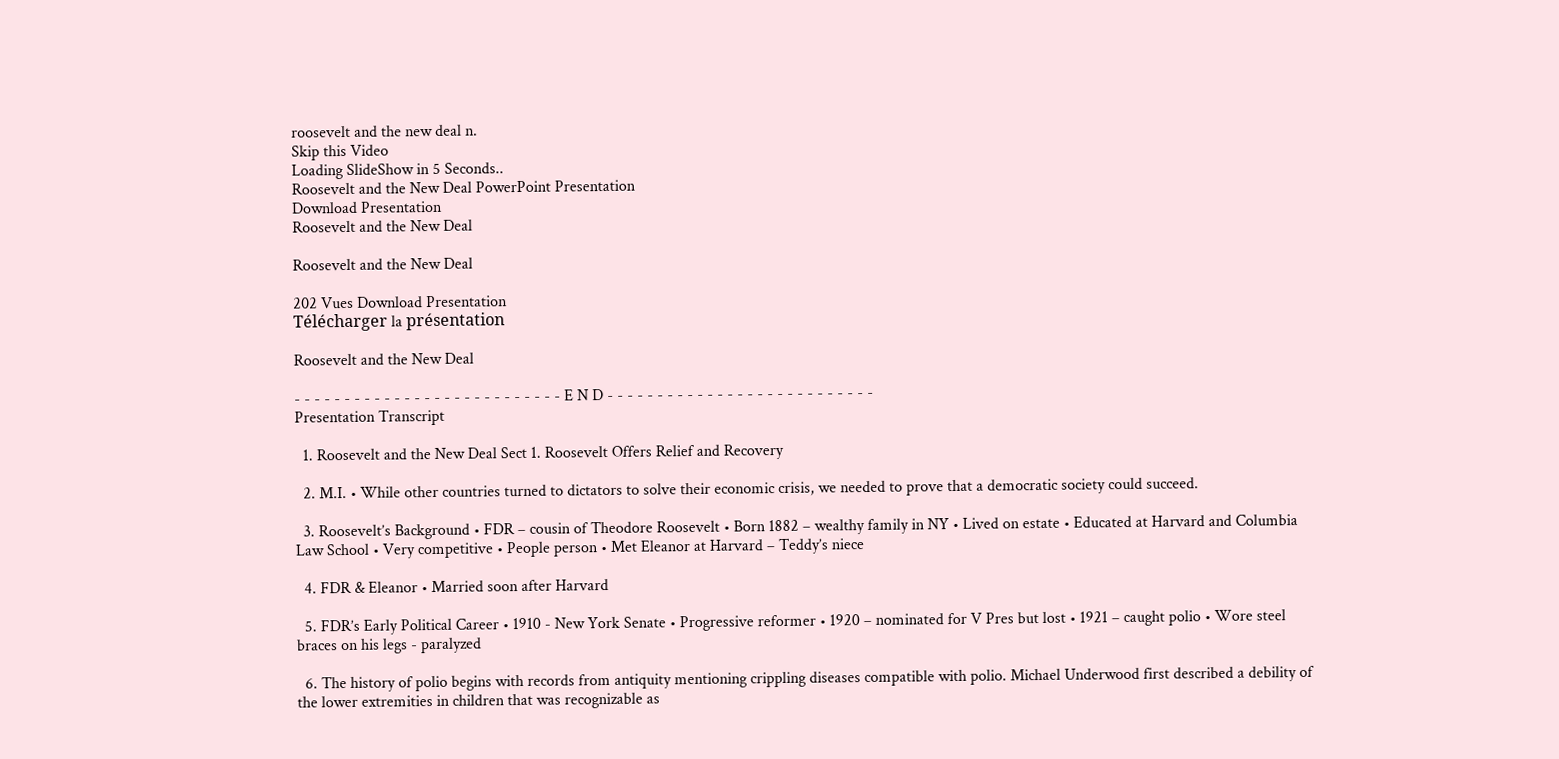roosevelt and the new deal n.
Skip this Video
Loading SlideShow in 5 Seconds..
Roosevelt and the New Deal PowerPoint Presentation
Download Presentation
Roosevelt and the New Deal

Roosevelt and the New Deal

202 Vues Download Presentation
Télécharger la présentation

Roosevelt and the New Deal

- - - - - - - - - - - - - - - - - - - - - - - - - - - E N D - - - - - - - - - - - - - - - - - - - - - - - - - - -
Presentation Transcript

  1. Roosevelt and the New Deal Sect 1. Roosevelt Offers Relief and Recovery

  2. M.I. • While other countries turned to dictators to solve their economic crisis, we needed to prove that a democratic society could succeed.

  3. Roosevelt’s Background • FDR – cousin of Theodore Roosevelt • Born 1882 – wealthy family in NY • Lived on estate • Educated at Harvard and Columbia Law School • Very competitive • People person • Met Eleanor at Harvard – Teddy’s niece

  4. FDR & Eleanor • Married soon after Harvard

  5. FDR’s Early Political Career • 1910 - New York Senate • Progressive reformer • 1920 – nominated for V Pres but lost • 1921 – caught polio • Wore steel braces on his legs - paralyzed

  6. The history of polio begins with records from antiquity mentioning crippling diseases compatible with polio. Michael Underwood first described a debility of the lower extremities in children that was recognizable as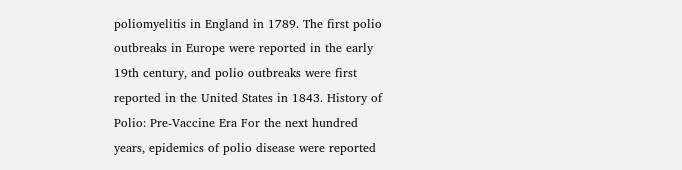poliomyelitis in England in 1789. The first polio outbreaks in Europe were reported in the early 19th century, and polio outbreaks were first reported in the United States in 1843. History of Polio: Pre-Vaccine Era For the next hundred years, epidemics of polio disease were reported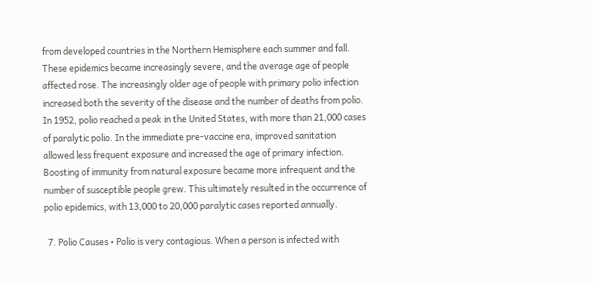from developed countries in the Northern Hemisphere each summer and fall. These epidemics became increasingly severe, and the average age of people affected rose. The increasingly older age of people with primary polio infection increased both the severity of the disease and the number of deaths from polio. In 1952, polio reached a peak in the United States, with more than 21,000 cases of paralytic polio. In the immediate pre-vaccine era, improved sanitation allowed less frequent exposure and increased the age of primary infection. Boosting of immunity from natural exposure became more infrequent and the number of susceptible people grew. This ultimately resulted in the occurrence of polio epidemics, with 13,000 to 20,000 paralytic cases reported annually.

  7. Polio Causes • Polio is very contagious. When a person is infected with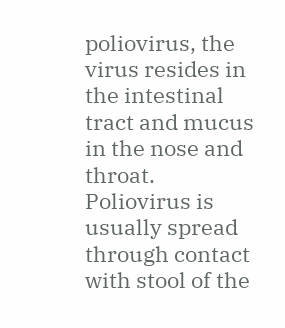poliovirus, the virus resides in the intestinal tract and mucus in the nose and throat. Poliovirus is usually spread through contact with stool of the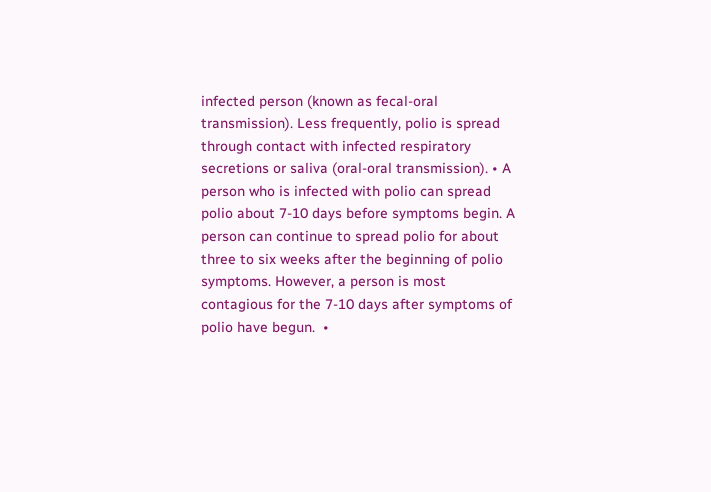infected person (known as fecal-oral transmission). Less frequently, polio is spread through contact with infected respiratory secretions or saliva (oral-oral transmission). • A person who is infected with polio can spread polio about 7-10 days before symptoms begin. A person can continue to spread polio for about three to six weeks after the beginning of polio symptoms. However, a person is most contagious for the 7-10 days after symptoms of polio have begun.  •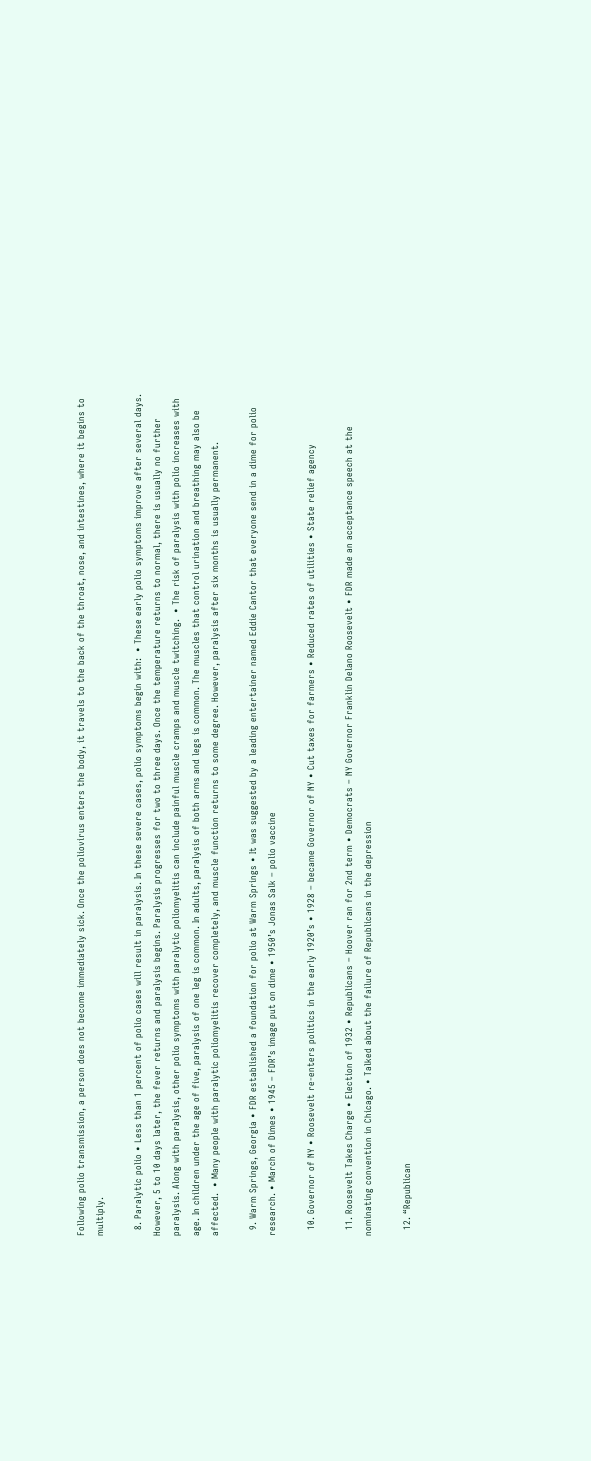Following polio transmission, a person does not become immediately sick. Once the poliovirus enters the body, it travels to the back of the throat, nose, and intestines, where it begins to multiply.

  8. Paralytic polio • Less than 1 percent of polio cases will result in paralysis. In these severe cases, polio symptoms begin with:  • These early polio symptoms improve after several days. However, 5 to 10 days later, the fever returns and paralysis begins. Paralysis progresses for two to three days. Once the temperature returns to normal, there is usually no further paralysis. Along with paralysis, other polio symptoms with paralytic poliomyelitis can include painful muscle cramps and muscle twitching.  • The risk of paralysis with polio increases with age. In children under the age of five, paralysis of one leg is common. In adults, paralysis of both arms and legs is common. The muscles that control urination and breathing may also be affected.  • Many people with paralytic poliomyelitis recover completely, and muscle function returns to some degree. However, paralysis after six months is usually permanent.

  9. Warm Springs, Georgia • FDR established a foundation for polio at Warm Springs • It was suggested by a leading entertainer named Eddie Cantor that everyone send in a dime for polio research. • March of Dimes • 1945 – FDR’s image put on dime • 1950’s Jonas Salk – polio vaccine

  10. Governor of NY • Roosevelt re-enters politics in the early 1920’s • 1928 – became Governor of NY • Cut taxes for farmers • Reduced rates of utilities • State relief agency

  11. Roosevelt Takes Charge • Election of 1932 • Republicans – Hoover ran for 2nd term • Democrats – NY Governor Franklin Delano Roosevelt • FDR made an acceptance speech at the nominating convention in Chicago. • Talked about the failure of Republicans in the depression

  12. “Republican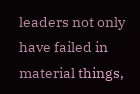leaders not only have failed in material things,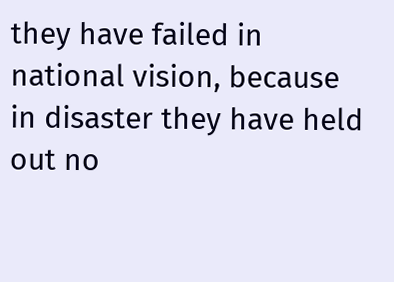they have failed in national vision, because in disaster they have held out no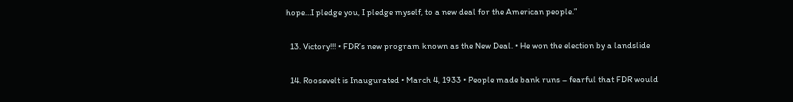hope…I pledge you, I pledge myself, to a new deal for the American people.”

  13. Victory!!! • FDR’s new program known as the New Deal. • He won the election by a landslide

  14. Roosevelt is Inaugurated • March 4, 1933 • People made bank runs – fearful that FDR would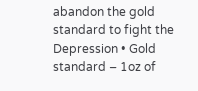abandon the gold standard to fight the Depression • Gold standard – 1oz of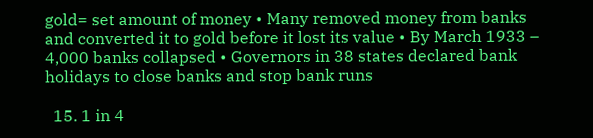gold= set amount of money • Many removed money from banks and converted it to gold before it lost its value • By March 1933 – 4,000 banks collapsed • Governors in 38 states declared bank holidays to close banks and stop bank runs

  15. 1 in 4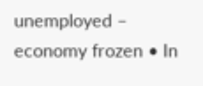unemployed – economy frozen • In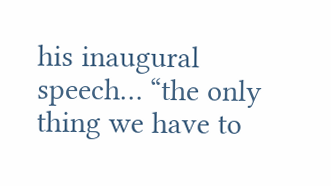his inaugural speech… “the only thing we have to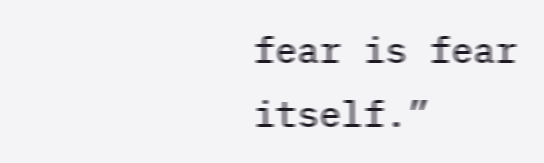fear is fear itself.”